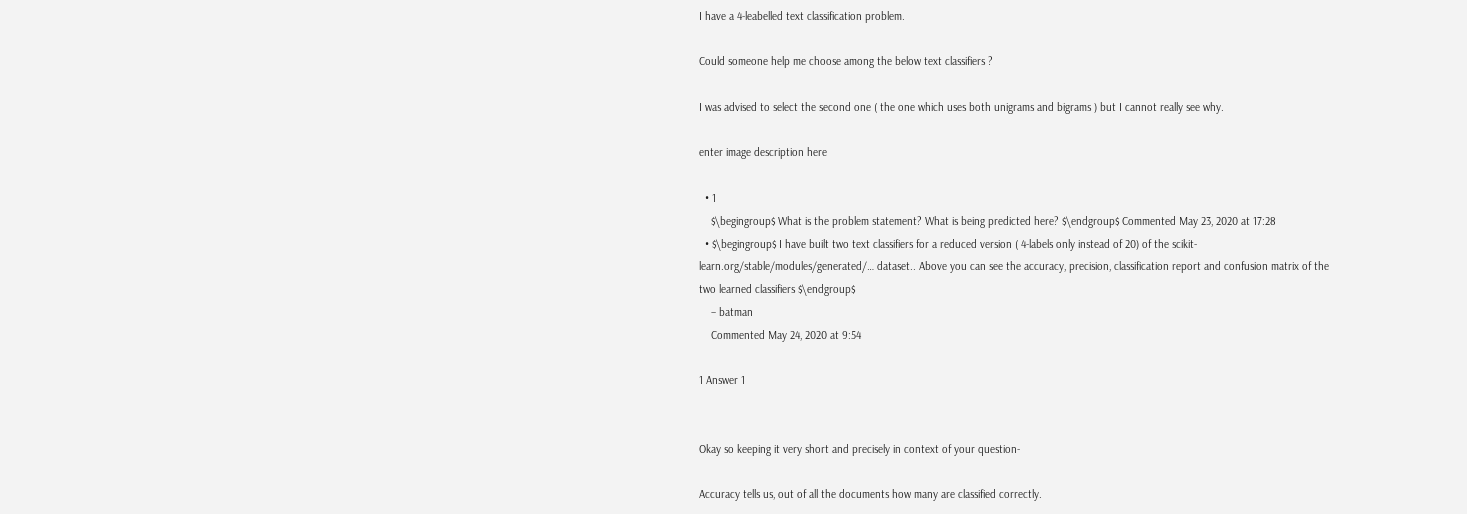I have a 4-leabelled text classification problem.

Could someone help me choose among the below text classifiers ?

I was advised to select the second one ( the one which uses both unigrams and bigrams ) but I cannot really see why.

enter image description here

  • 1
    $\begingroup$ What is the problem statement? What is being predicted here? $\endgroup$ Commented May 23, 2020 at 17:28
  • $\begingroup$ I have built two text classifiers for a reduced version ( 4-labels only instead of 20) of the scikit-learn.org/stable/modules/generated/… dataset.. Above you can see the accuracy, precision, classification report and confusion matrix of the two learned classifiers $\endgroup$
    – batman
    Commented May 24, 2020 at 9:54

1 Answer 1


Okay so keeping it very short and precisely in context of your question-

Accuracy tells us, out of all the documents how many are classified correctly.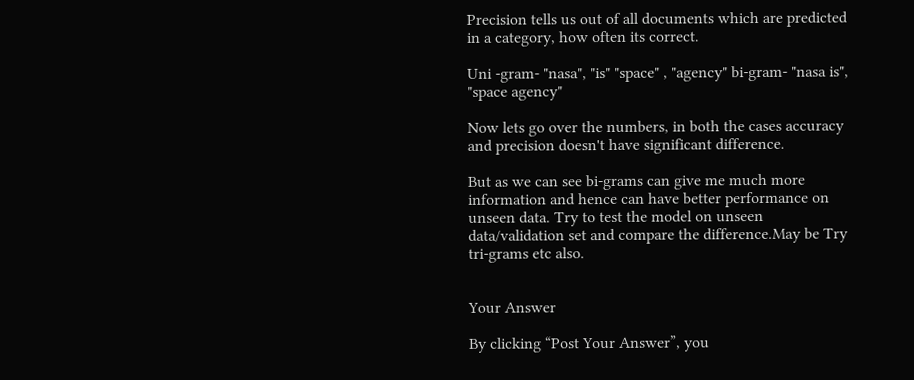Precision tells us out of all documents which are predicted in a category, how often its correct.

Uni -gram- "nasa", "is" "space" , "agency" bi-gram- "nasa is", "space agency"

Now lets go over the numbers, in both the cases accuracy and precision doesn't have significant difference.

But as we can see bi-grams can give me much more information and hence can have better performance on unseen data. Try to test the model on unseen data/validation set and compare the difference.May be Try tri-grams etc also.


Your Answer

By clicking “Post Your Answer”, you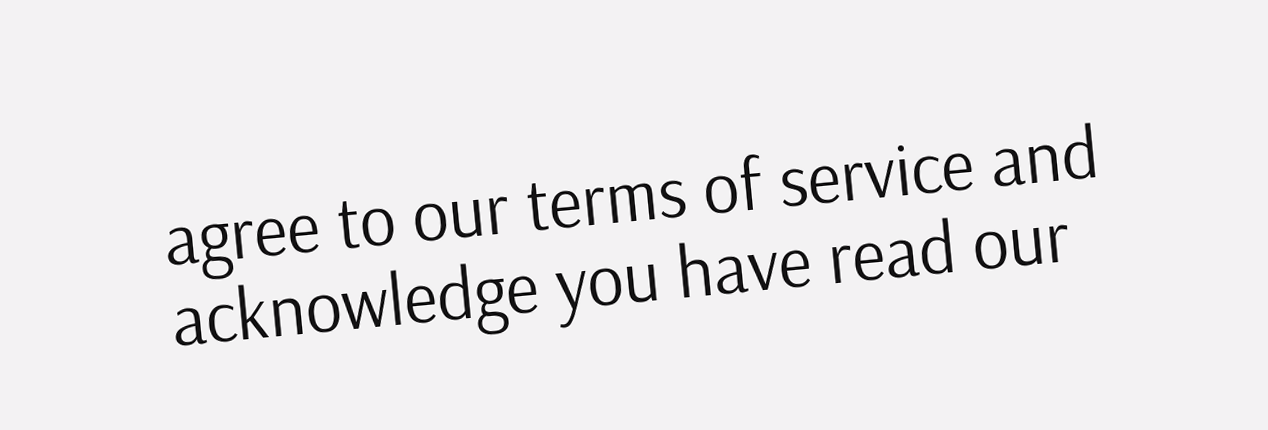agree to our terms of service and acknowledge you have read our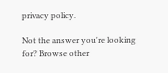privacy policy.

Not the answer you're looking for? Browse other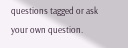questions tagged or ask your own question.